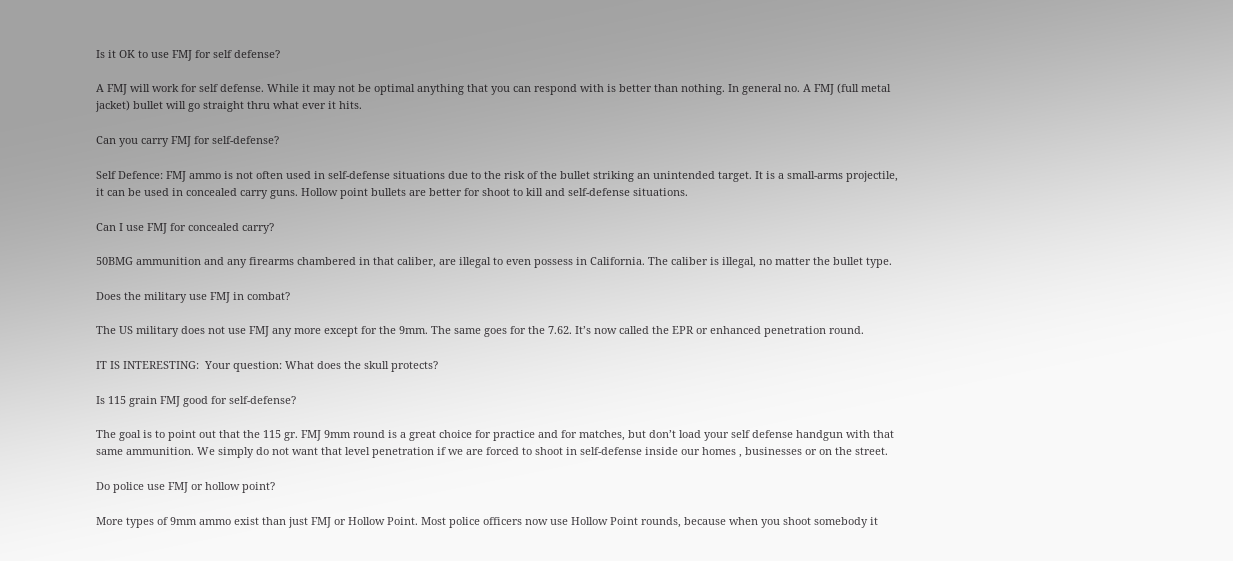Is it OK to use FMJ for self defense?

A FMJ will work for self defense. While it may not be optimal anything that you can respond with is better than nothing. In general no. A FMJ (full metal jacket) bullet will go straight thru what ever it hits.

Can you carry FMJ for self-defense?

Self Defence: FMJ ammo is not often used in self-defense situations due to the risk of the bullet striking an unintended target. It is a small-arms projectile, it can be used in concealed carry guns. Hollow point bullets are better for shoot to kill and self-defense situations.

Can I use FMJ for concealed carry?

50BMG ammunition and any firearms chambered in that caliber, are illegal to even possess in California. The caliber is illegal, no matter the bullet type.

Does the military use FMJ in combat?

The US military does not use FMJ any more except for the 9mm. The same goes for the 7.62. It’s now called the EPR or enhanced penetration round.

IT IS INTERESTING:  Your question: What does the skull protects?

Is 115 grain FMJ good for self-defense?

The goal is to point out that the 115 gr. FMJ 9mm round is a great choice for practice and for matches, but don’t load your self defense handgun with that same ammunition. We simply do not want that level penetration if we are forced to shoot in self-defense inside our homes , businesses or on the street.

Do police use FMJ or hollow point?

More types of 9mm ammo exist than just FMJ or Hollow Point. Most police officers now use Hollow Point rounds, because when you shoot somebody it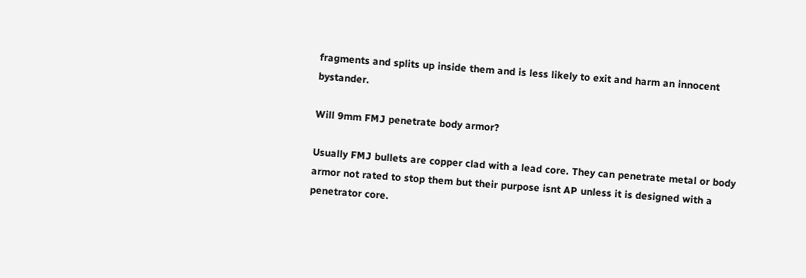fragments and splits up inside them and is less likely to exit and harm an innocent bystander.

Will 9mm FMJ penetrate body armor?

Usually FMJ bullets are copper clad with a lead core. They can penetrate metal or body armor not rated to stop them but their purpose isnt AP unless it is designed with a penetrator core.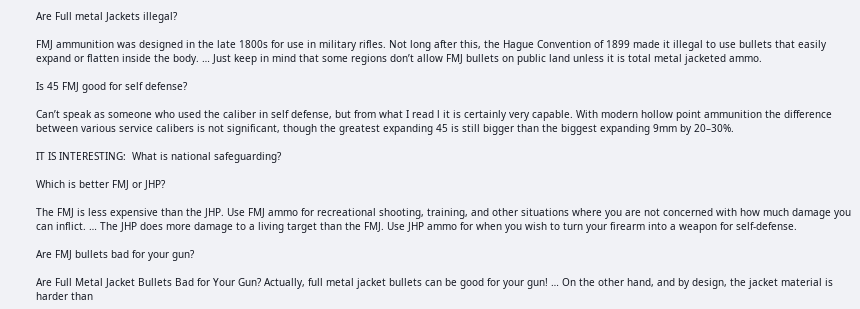Are Full metal Jackets illegal?

FMJ ammunition was designed in the late 1800s for use in military rifles. Not long after this, the Hague Convention of 1899 made it illegal to use bullets that easily expand or flatten inside the body. … Just keep in mind that some regions don’t allow FMJ bullets on public land unless it is total metal jacketed ammo.

Is 45 FMJ good for self defense?

Can’t speak as someone who used the caliber in self defense, but from what I read l it is certainly very capable. With modern hollow point ammunition the difference between various service calibers is not significant, though the greatest expanding 45 is still bigger than the biggest expanding 9mm by 20–30%.

IT IS INTERESTING:  What is national safeguarding?

Which is better FMJ or JHP?

The FMJ is less expensive than the JHP. Use FMJ ammo for recreational shooting, training, and other situations where you are not concerned with how much damage you can inflict. … The JHP does more damage to a living target than the FMJ. Use JHP ammo for when you wish to turn your firearm into a weapon for self-defense.

Are FMJ bullets bad for your gun?

Are Full Metal Jacket Bullets Bad for Your Gun? Actually, full metal jacket bullets can be good for your gun! … On the other hand, and by design, the jacket material is harder than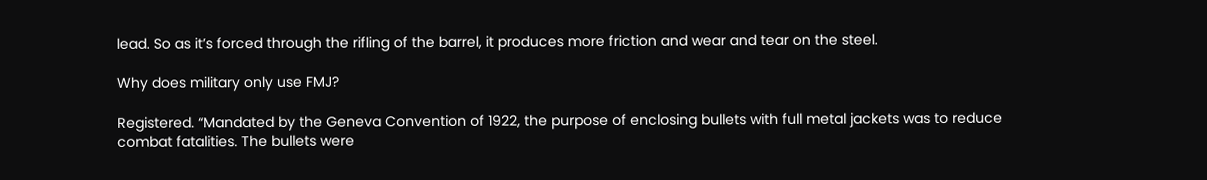lead. So as it’s forced through the rifling of the barrel, it produces more friction and wear and tear on the steel.

Why does military only use FMJ?

Registered. “Mandated by the Geneva Convention of 1922, the purpose of enclosing bullets with full metal jackets was to reduce combat fatalities. The bullets were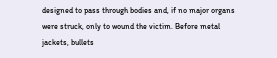designed to pass through bodies and, if no major organs were struck, only to wound the victim. Before metal jackets, bullets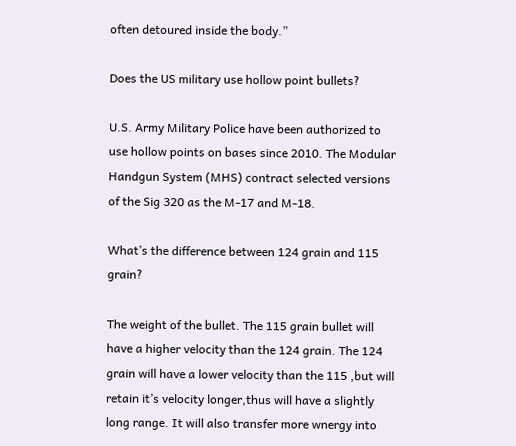often detoured inside the body.”

Does the US military use hollow point bullets?

U.S. Army Military Police have been authorized to use hollow points on bases since 2010. The Modular Handgun System (MHS) contract selected versions of the Sig 320 as the M-17 and M-18.

What’s the difference between 124 grain and 115 grain?

The weight of the bullet. The 115 grain bullet will have a higher velocity than the 124 grain. The 124 grain will have a lower velocity than the 115 ,but will retain it’s velocity longer,thus will have a slightly long range. It will also transfer more wnergy into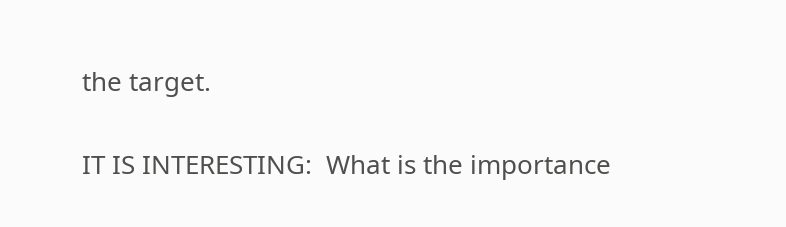the target.

IT IS INTERESTING:  What is the importance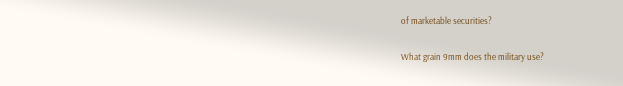of marketable securities?

What grain 9mm does the military use?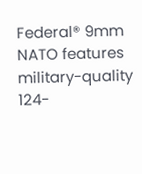Federal® 9mm NATO features military-quality 124-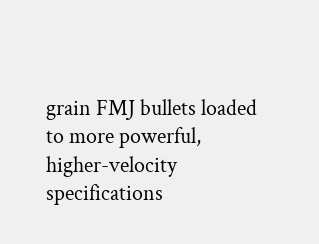grain FMJ bullets loaded to more powerful, higher-velocity specifications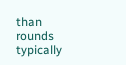than rounds typically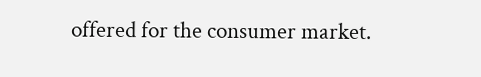offered for the consumer market.